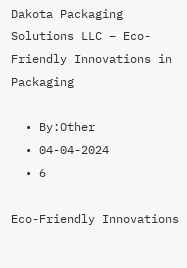Dakota Packaging Solutions LLC – Eco-Friendly Innovations in Packaging

  • By:Other
  • 04-04-2024
  • 6

Eco-Friendly Innovations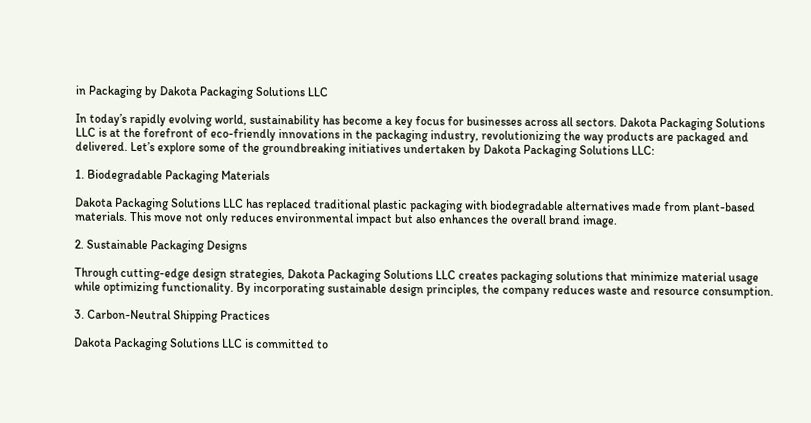in Packaging by Dakota Packaging Solutions LLC

In today’s rapidly evolving world, sustainability has become a key focus for businesses across all sectors. Dakota Packaging Solutions LLC is at the forefront of eco-friendly innovations in the packaging industry, revolutionizing the way products are packaged and delivered. Let’s explore some of the groundbreaking initiatives undertaken by Dakota Packaging Solutions LLC:

1. Biodegradable Packaging Materials

Dakota Packaging Solutions LLC has replaced traditional plastic packaging with biodegradable alternatives made from plant-based materials. This move not only reduces environmental impact but also enhances the overall brand image.

2. Sustainable Packaging Designs

Through cutting-edge design strategies, Dakota Packaging Solutions LLC creates packaging solutions that minimize material usage while optimizing functionality. By incorporating sustainable design principles, the company reduces waste and resource consumption.

3. Carbon-Neutral Shipping Practices

Dakota Packaging Solutions LLC is committed to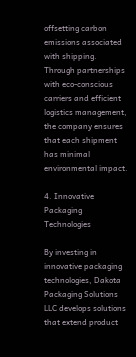offsetting carbon emissions associated with shipping. Through partnerships with eco-conscious carriers and efficient logistics management, the company ensures that each shipment has minimal environmental impact.

4. Innovative Packaging Technologies

By investing in innovative packaging technologies, Dakota Packaging Solutions LLC develops solutions that extend product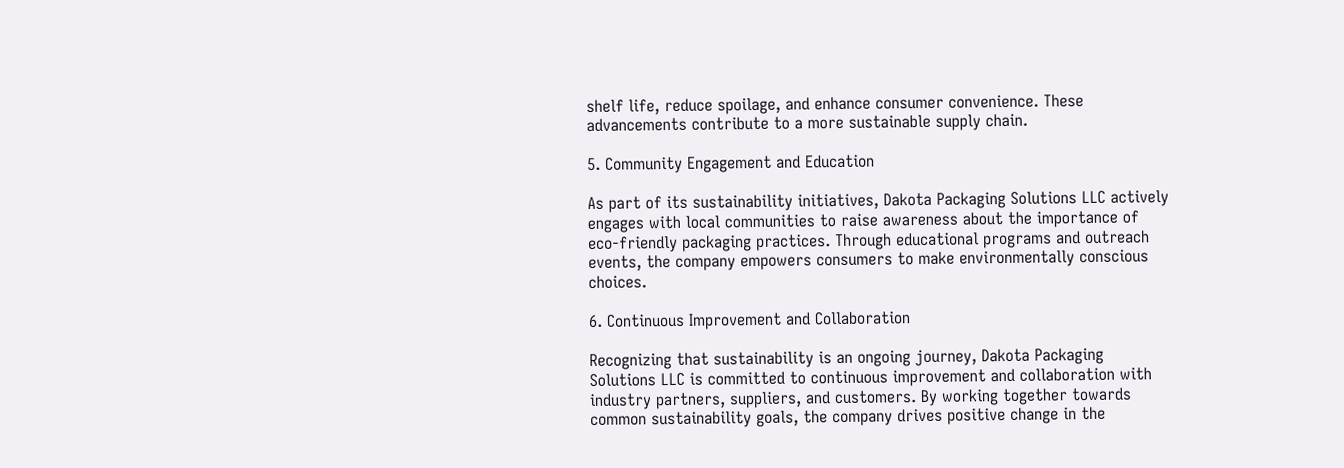shelf life, reduce spoilage, and enhance consumer convenience. These advancements contribute to a more sustainable supply chain.

5. Community Engagement and Education

As part of its sustainability initiatives, Dakota Packaging Solutions LLC actively engages with local communities to raise awareness about the importance of eco-friendly packaging practices. Through educational programs and outreach events, the company empowers consumers to make environmentally conscious choices.

6. Continuous Improvement and Collaboration

Recognizing that sustainability is an ongoing journey, Dakota Packaging Solutions LLC is committed to continuous improvement and collaboration with industry partners, suppliers, and customers. By working together towards common sustainability goals, the company drives positive change in the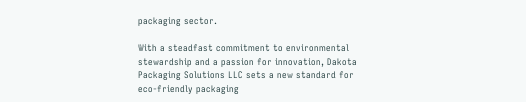packaging sector.

With a steadfast commitment to environmental stewardship and a passion for innovation, Dakota Packaging Solutions LLC sets a new standard for eco-friendly packaging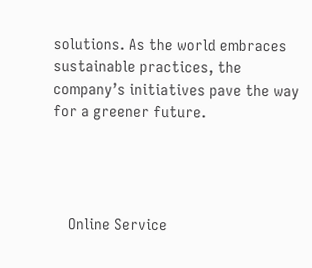solutions. As the world embraces sustainable practices, the company’s initiatives pave the way for a greener future.




    Online Service